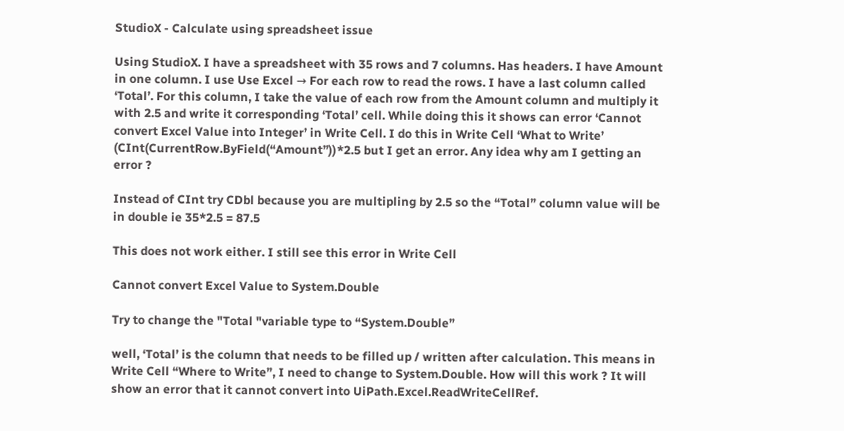StudioX - Calculate using spreadsheet issue

Using StudioX. I have a spreadsheet with 35 rows and 7 columns. Has headers. I have Amount in one column. I use Use Excel → For each row to read the rows. I have a last column called ‘Total’. For this column, I take the value of each row from the Amount column and multiply it with 2.5 and write it corresponding ‘Total’ cell. While doing this it shows can error ‘Cannot convert Excel Value into Integer’ in Write Cell. I do this in Write Cell ‘What to Write’ (CInt(CurrentRow.ByField(“Amount”))*2.5 but I get an error. Any idea why am I getting an error ?

Instead of CInt try CDbl because you are multipling by 2.5 so the “Total” column value will be in double ie 35*2.5 = 87.5

This does not work either. I still see this error in Write Cell

Cannot convert Excel Value to System.Double

Try to change the "Total "variable type to “System.Double”

well, ‘Total’ is the column that needs to be filled up / written after calculation. This means in Write Cell “Where to Write”, I need to change to System.Double. How will this work ? It will show an error that it cannot convert into UiPath.Excel.ReadWriteCellRef.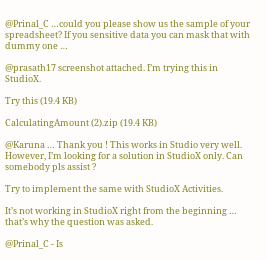@Prinal_C …could you please show us the sample of your spreadsheet? If you sensitive data you can mask that with dummy one …

@prasath17 screenshot attached. I’m trying this in StudioX.

Try this (19.4 KB)

CalculatingAmount (2).zip (19.4 KB)

@Karuna … Thank you ! This works in Studio very well. However, I’m looking for a solution in StudioX only. Can somebody pls assist ?

Try to implement the same with StudioX Activities.

It’s not working in StudioX right from the beginning … that’s why the question was asked.

@Prinal_C - Is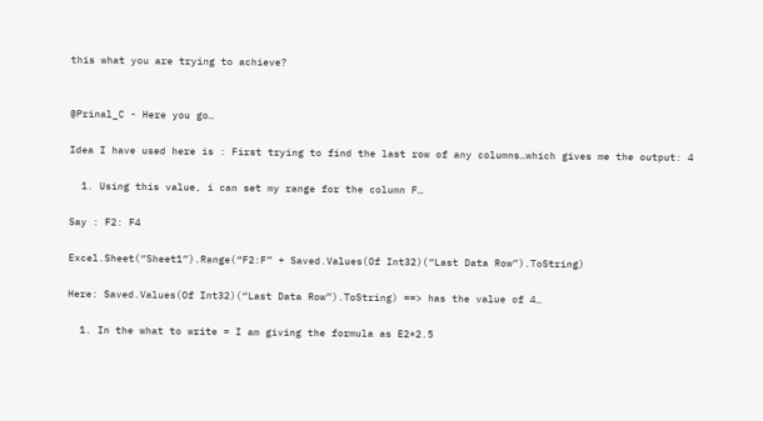this what you are trying to achieve?


@Prinal_C - Here you go…

Idea I have used here is : First trying to find the last row of any columns…which gives me the output: 4

  1. Using this value, i can set my range for the column F…

Say : F2: F4

Excel.Sheet(“Sheet1”).Range(“F2:F” + Saved.Values(Of Int32)(“Last Data Row”).ToString)

Here: Saved.Values(Of Int32)(“Last Data Row”).ToString) ==> has the value of 4…

  1. In the what to write = I am giving the formula as E2*2.5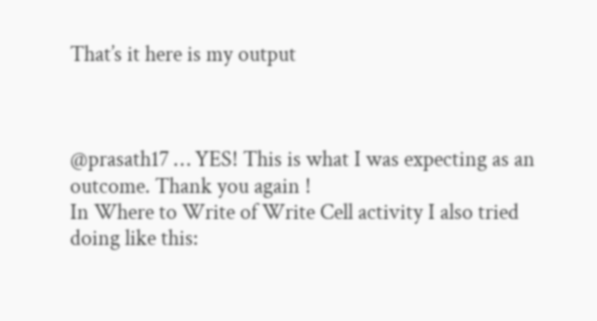That’s it here is my output



@prasath17 … YES! This is what I was expecting as an outcome. Thank you again !
In Where to Write of Write Cell activity I also tried doing like this: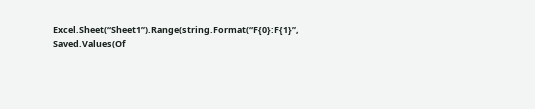Excel.Sheet(“Sheet1”).Range(string.Format(“F{0}:F{1}”, Saved.Values(Of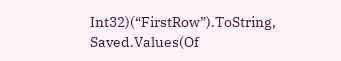Int32)(“FirstRow”).ToString, Saved.Values(Of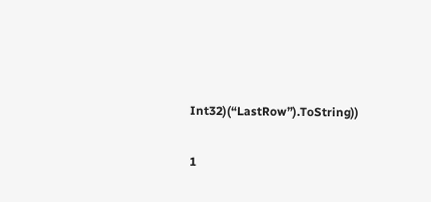Int32)(“LastRow”).ToString))

1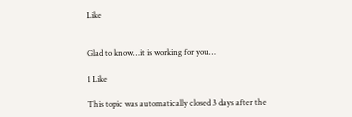Like


Glad to know…it is working for you…

1 Like

This topic was automatically closed 3 days after the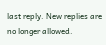last reply. New replies are no longer allowed.